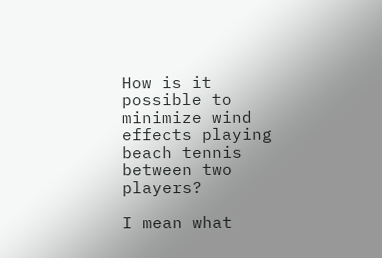How is it possible to minimize wind effects playing beach tennis between two players?

I mean what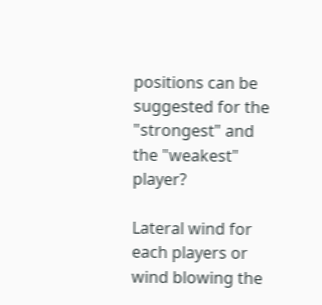positions can be suggested for the "strongest" and the "weakest" player?

Lateral wind for each players or wind blowing the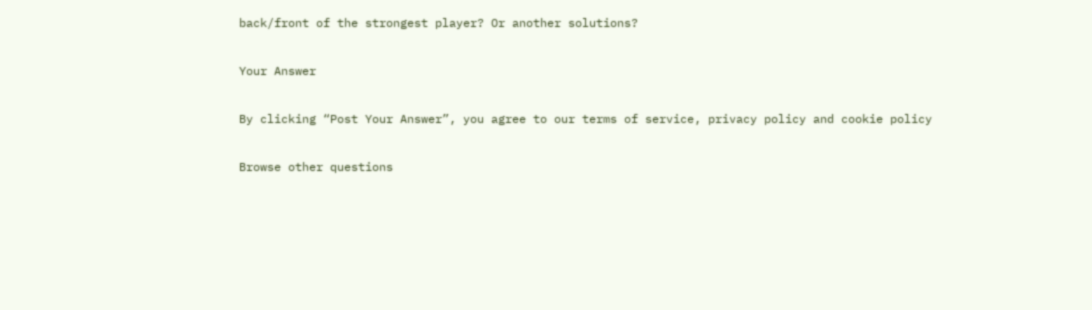back/front of the strongest player? Or another solutions?

Your Answer

By clicking “Post Your Answer”, you agree to our terms of service, privacy policy and cookie policy

Browse other questions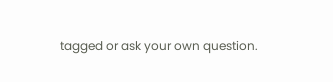tagged or ask your own question.